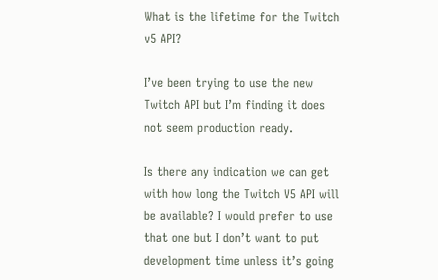What is the lifetime for the Twitch v5 API?

I’ve been trying to use the new Twitch API but I’m finding it does not seem production ready.

Is there any indication we can get with how long the Twitch V5 API will be available? I would prefer to use that one but I don’t want to put development time unless it’s going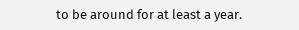to be around for at least a year.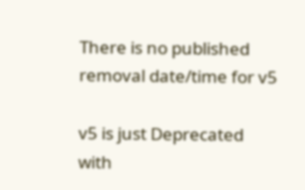There is no published removal date/time for v5

v5 is just Deprecated with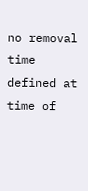no removal time defined at time of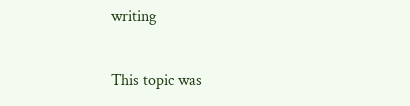writing

This topic was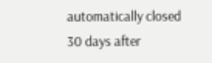automatically closed 30 days after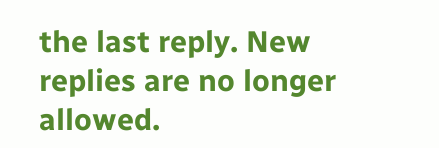the last reply. New replies are no longer allowed.